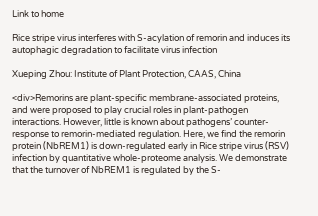Link to home

Rice stripe virus interferes with S-acylation of remorin and induces its autophagic degradation to facilitate virus infection

Xueping Zhou: Institute of Plant Protection, CAAS, China

<div>Remorins are plant-specific membrane-associated proteins, and were proposed to play crucial roles in plant-pathogen interactions. However, little is known about pathogens’ counter-response to remorin-mediated regulation. Here, we find the remorin protein (NbREM1) is down-regulated early in Rice stripe virus (RSV) infection by quantitative whole-proteome analysis. We demonstrate that the turnover of NbREM1 is regulated by the S-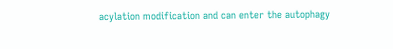acylation modification and can enter the autophagy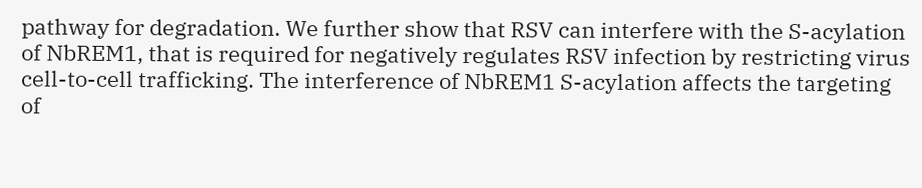pathway for degradation. We further show that RSV can interfere with the S-acylation of NbREM1, that is required for negatively regulates RSV infection by restricting virus cell-to-cell trafficking. The interference of NbREM1 S-acylation affects the targeting of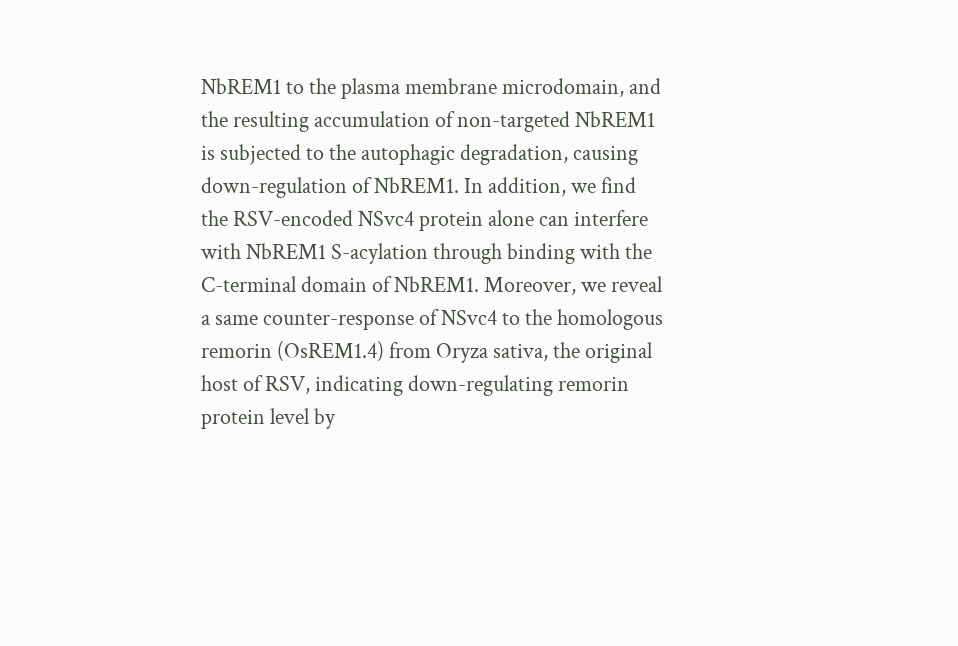NbREM1 to the plasma membrane microdomain, and the resulting accumulation of non-targeted NbREM1 is subjected to the autophagic degradation, causing down-regulation of NbREM1. In addition, we find the RSV-encoded NSvc4 protein alone can interfere with NbREM1 S-acylation through binding with the C-terminal domain of NbREM1. Moreover, we reveal a same counter-response of NSvc4 to the homologous remorin (OsREM1.4) from Oryza sativa, the original host of RSV, indicating down-regulating remorin protein level by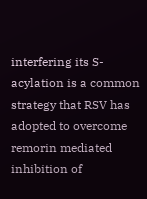interfering its S-acylation is a common strategy that RSV has adopted to overcome remorin mediated inhibition of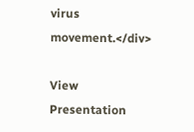virus movement.</div>

View Presentation